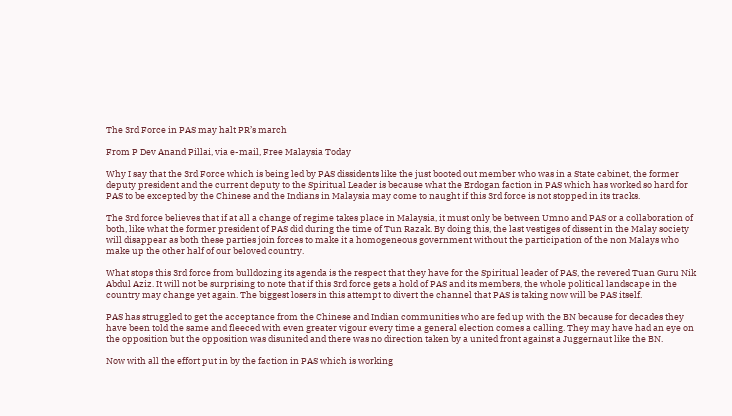The 3rd Force in PAS may halt PR’s march

From P Dev Anand Pillai, via e-mail, Free Malaysia Today

Why I say that the 3rd Force which is being led by PAS dissidents like the just booted out member who was in a State cabinet, the former deputy president and the current deputy to the Spiritual Leader is because what the Erdogan faction in PAS which has worked so hard for PAS to be excepted by the Chinese and the Indians in Malaysia may come to naught if this 3rd force is not stopped in its tracks.

The 3rd force believes that if at all a change of regime takes place in Malaysia, it must only be between Umno and PAS or a collaboration of both, like what the former president of PAS did during the time of Tun Razak. By doing this, the last vestiges of dissent in the Malay society will disappear as both these parties join forces to make it a homogeneous government without the participation of the non Malays who make up the other half of our beloved country.

What stops this 3rd force from bulldozing its agenda is the respect that they have for the Spiritual leader of PAS, the revered Tuan Guru Nik Abdul Aziz. It will not be surprising to note that if this 3rd force gets a hold of PAS and its members, the whole political landscape in the country may change yet again. The biggest losers in this attempt to divert the channel that PAS is taking now will be PAS itself.

PAS has struggled to get the acceptance from the Chinese and Indian communities who are fed up with the BN because for decades they have been told the same and fleeced with even greater vigour every time a general election comes a calling. They may have had an eye on the opposition but the opposition was disunited and there was no direction taken by a united front against a Juggernaut like the BN.

Now with all the effort put in by the faction in PAS which is working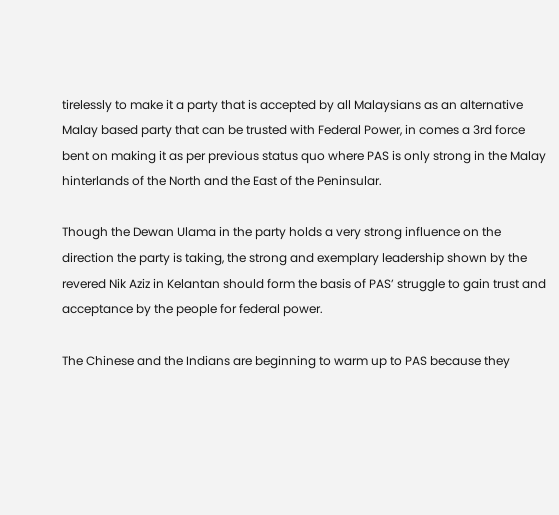tirelessly to make it a party that is accepted by all Malaysians as an alternative Malay based party that can be trusted with Federal Power, in comes a 3rd force bent on making it as per previous status quo where PAS is only strong in the Malay hinterlands of the North and the East of the Peninsular.

Though the Dewan Ulama in the party holds a very strong influence on the direction the party is taking, the strong and exemplary leadership shown by the revered Nik Aziz in Kelantan should form the basis of PAS’ struggle to gain trust and acceptance by the people for federal power.

The Chinese and the Indians are beginning to warm up to PAS because they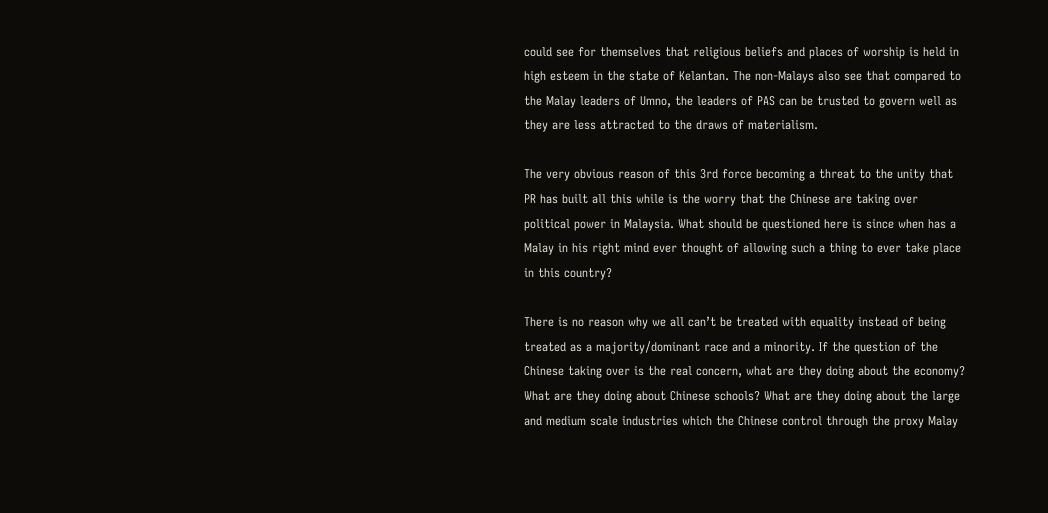could see for themselves that religious beliefs and places of worship is held in high esteem in the state of Kelantan. The non-Malays also see that compared to the Malay leaders of Umno, the leaders of PAS can be trusted to govern well as they are less attracted to the draws of materialism.

The very obvious reason of this 3rd force becoming a threat to the unity that PR has built all this while is the worry that the Chinese are taking over political power in Malaysia. What should be questioned here is since when has a Malay in his right mind ever thought of allowing such a thing to ever take place in this country?

There is no reason why we all can’t be treated with equality instead of being treated as a majority/dominant race and a minority. If the question of the Chinese taking over is the real concern, what are they doing about the economy? What are they doing about Chinese schools? What are they doing about the large and medium scale industries which the Chinese control through the proxy Malay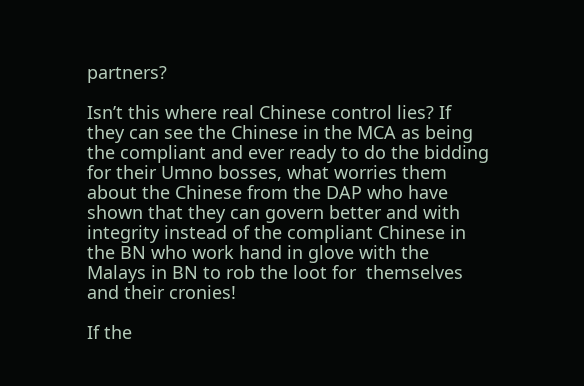partners?

Isn’t this where real Chinese control lies? If they can see the Chinese in the MCA as being the compliant and ever ready to do the bidding for their Umno bosses, what worries them about the Chinese from the DAP who have shown that they can govern better and with integrity instead of the compliant Chinese in the BN who work hand in glove with the Malays in BN to rob the loot for  themselves and their cronies!

If the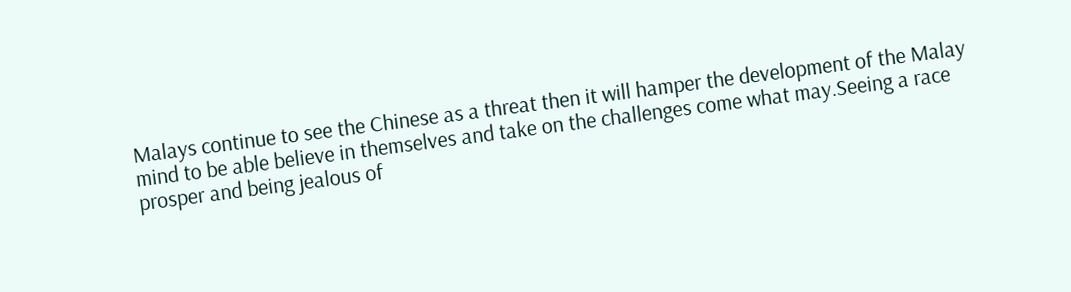Malays continue to see the Chinese as a threat then it will hamper the development of the Malay mind to be able believe in themselves and take on the challenges come what may.Seeing a race prosper and being jealous of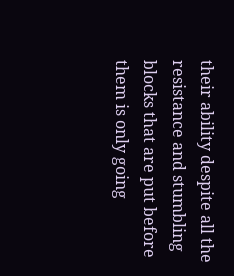their ability despite all the resistance and stumbling blocks that are put before them is only going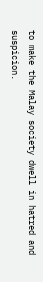to make the Malay society dwell in hatred and suspicion.